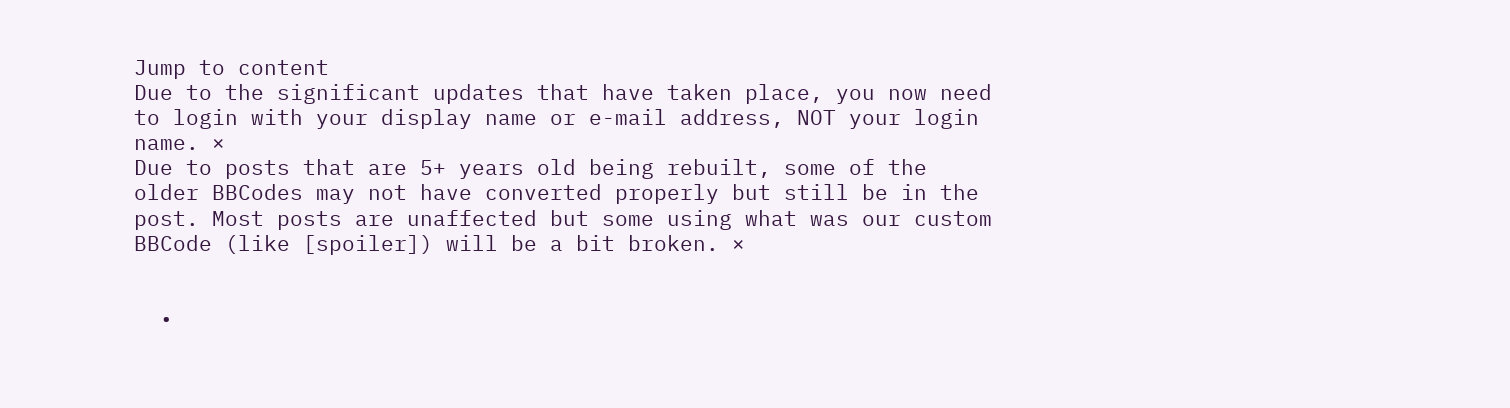Jump to content
Due to the significant updates that have taken place, you now need to login with your display name or e-mail address, NOT your login name. ×
Due to posts that are 5+ years old being rebuilt, some of the older BBCodes may not have converted properly but still be in the post. Most posts are unaffected but some using what was our custom BBCode (like [spoiler]) will be a bit broken. ×


  •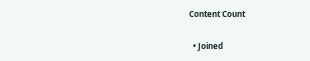Content Count

  • Joined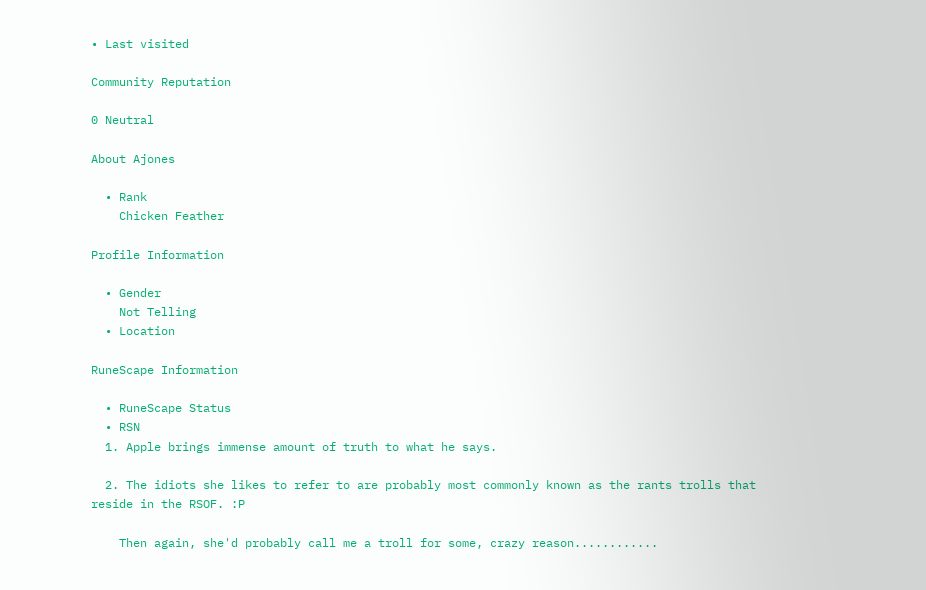• Last visited

Community Reputation

0 Neutral

About Ajones

  • Rank
    Chicken Feather

Profile Information

  • Gender
    Not Telling
  • Location

RuneScape Information

  • RuneScape Status
  • RSN
  1. Apple brings immense amount of truth to what he says.

  2. The idiots she likes to refer to are probably most commonly known as the rants trolls that reside in the RSOF. :P

    Then again, she'd probably call me a troll for some, crazy reason............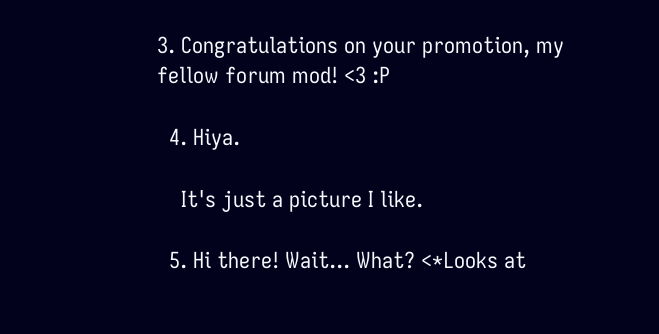3. Congratulations on your promotion, my fellow forum mod! <3 :P

  4. Hiya.

    It's just a picture I like.

  5. Hi there! Wait... What? <*Looks at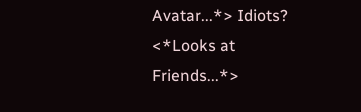Avatar...*> Idiots? <*Looks at Friends...*>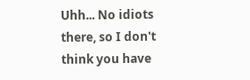Uhh... No idiots there, so I don't think you have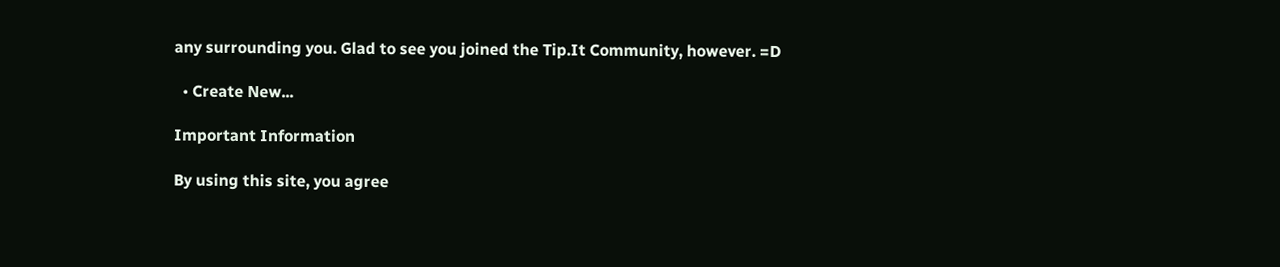any surrounding you. Glad to see you joined the Tip.It Community, however. =D

  • Create New...

Important Information

By using this site, you agree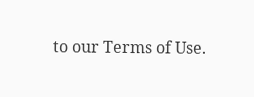to our Terms of Use.